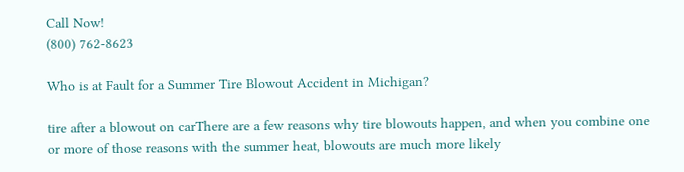Call Now!
(800) 762-8623

Who is at Fault for a Summer Tire Blowout Accident in Michigan?

tire after a blowout on carThere are a few reasons why tire blowouts happen, and when you combine one or more of those reasons with the summer heat, blowouts are much more likely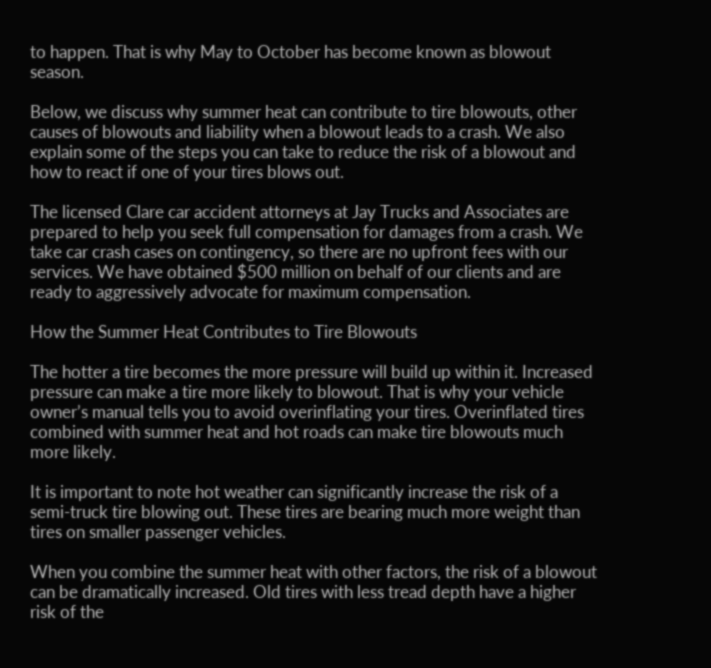to happen. That is why May to October has become known as blowout season.

Below, we discuss why summer heat can contribute to tire blowouts, other causes of blowouts and liability when a blowout leads to a crash. We also explain some of the steps you can take to reduce the risk of a blowout and how to react if one of your tires blows out.

The licensed Clare car accident attorneys at Jay Trucks and Associates are prepared to help you seek full compensation for damages from a crash. We take car crash cases on contingency, so there are no upfront fees with our services. We have obtained $500 million on behalf of our clients and are ready to aggressively advocate for maximum compensation.

How the Summer Heat Contributes to Tire Blowouts

The hotter a tire becomes the more pressure will build up within it. Increased pressure can make a tire more likely to blowout. That is why your vehicle owner’s manual tells you to avoid overinflating your tires. Overinflated tires combined with summer heat and hot roads can make tire blowouts much more likely.

It is important to note hot weather can significantly increase the risk of a semi-truck tire blowing out. These tires are bearing much more weight than tires on smaller passenger vehicles.

When you combine the summer heat with other factors, the risk of a blowout can be dramatically increased. Old tires with less tread depth have a higher risk of the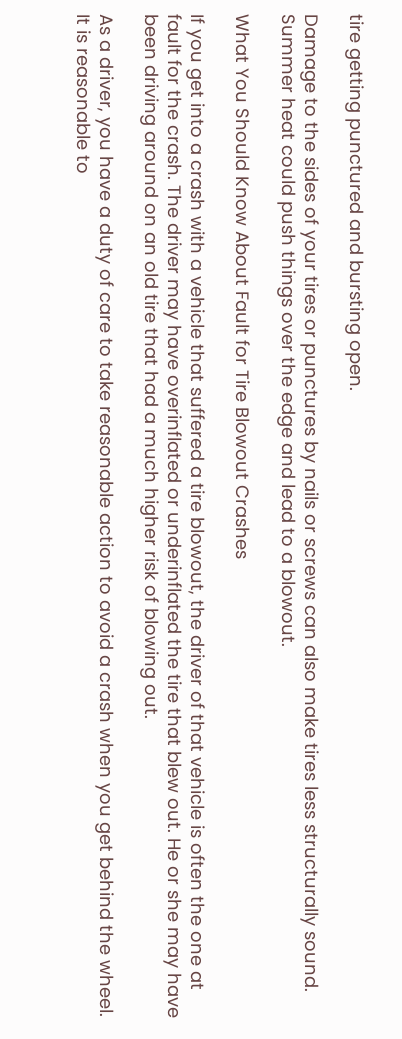tire getting punctured and bursting open.

Damage to the sides of your tires or punctures by nails or screws can also make tires less structurally sound. Summer heat could push things over the edge and lead to a blowout.

What You Should Know About Fault for Tire Blowout Crashes

If you get into a crash with a vehicle that suffered a tire blowout, the driver of that vehicle is often the one at fault for the crash. The driver may have overinflated or underinflated the tire that blew out. He or she may have been driving around on an old tire that had a much higher risk of blowing out.

As a driver, you have a duty of care to take reasonable action to avoid a crash when you get behind the wheel. It is reasonable to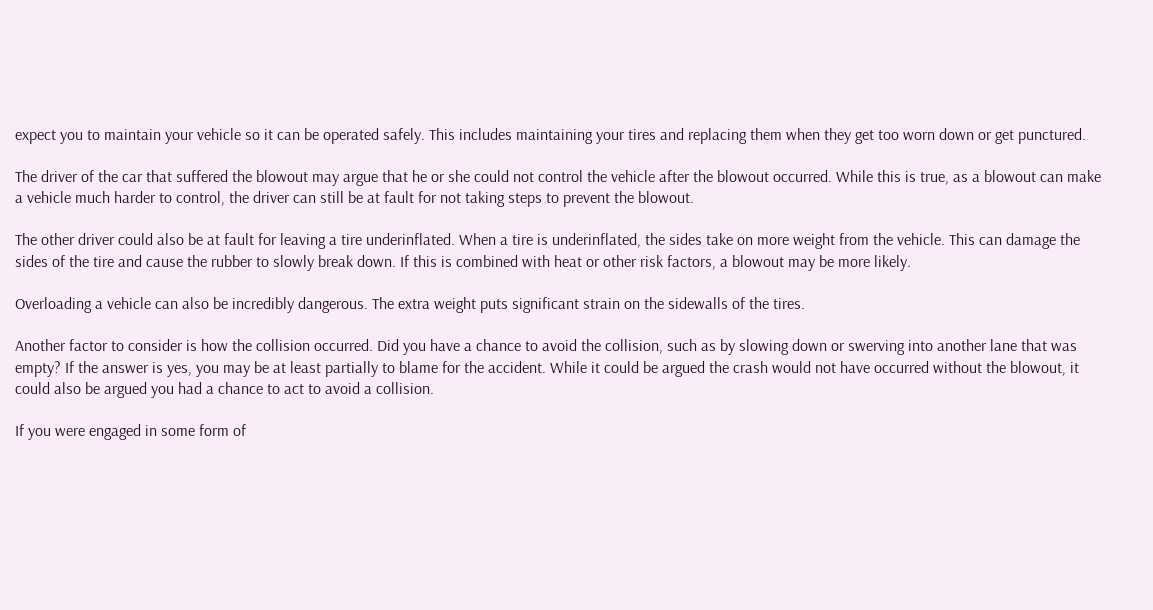expect you to maintain your vehicle so it can be operated safely. This includes maintaining your tires and replacing them when they get too worn down or get punctured.

The driver of the car that suffered the blowout may argue that he or she could not control the vehicle after the blowout occurred. While this is true, as a blowout can make a vehicle much harder to control, the driver can still be at fault for not taking steps to prevent the blowout.

The other driver could also be at fault for leaving a tire underinflated. When a tire is underinflated, the sides take on more weight from the vehicle. This can damage the sides of the tire and cause the rubber to slowly break down. If this is combined with heat or other risk factors, a blowout may be more likely.

Overloading a vehicle can also be incredibly dangerous. The extra weight puts significant strain on the sidewalls of the tires.

Another factor to consider is how the collision occurred. Did you have a chance to avoid the collision, such as by slowing down or swerving into another lane that was empty? If the answer is yes, you may be at least partially to blame for the accident. While it could be argued the crash would not have occurred without the blowout, it could also be argued you had a chance to act to avoid a collision.

If you were engaged in some form of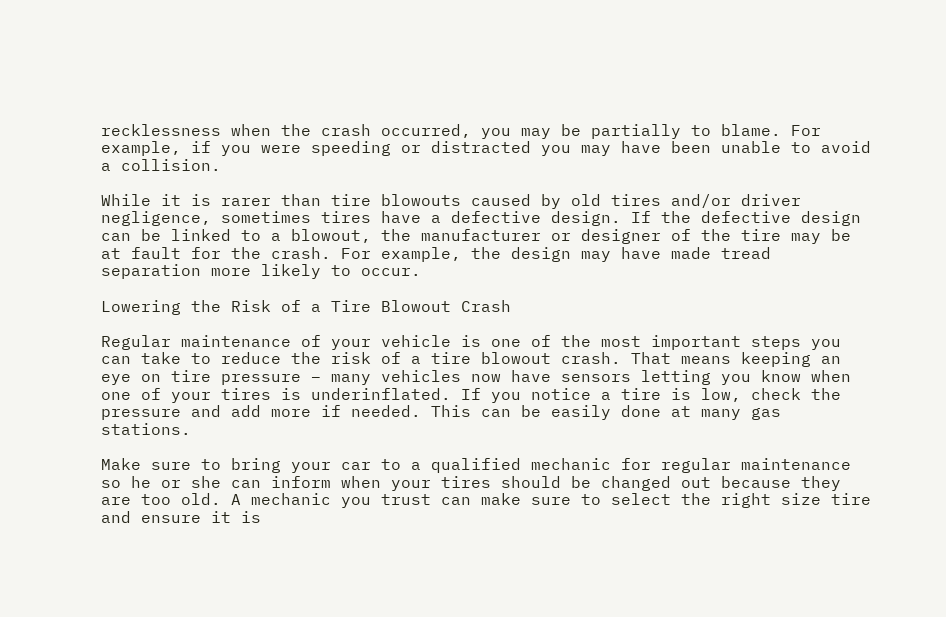recklessness when the crash occurred, you may be partially to blame. For example, if you were speeding or distracted you may have been unable to avoid a collision.

While it is rarer than tire blowouts caused by old tires and/or driver negligence, sometimes tires have a defective design. If the defective design can be linked to a blowout, the manufacturer or designer of the tire may be at fault for the crash. For example, the design may have made tread separation more likely to occur.

Lowering the Risk of a Tire Blowout Crash

Regular maintenance of your vehicle is one of the most important steps you can take to reduce the risk of a tire blowout crash. That means keeping an eye on tire pressure – many vehicles now have sensors letting you know when one of your tires is underinflated. If you notice a tire is low, check the pressure and add more if needed. This can be easily done at many gas stations.

Make sure to bring your car to a qualified mechanic for regular maintenance so he or she can inform when your tires should be changed out because they are too old. A mechanic you trust can make sure to select the right size tire and ensure it is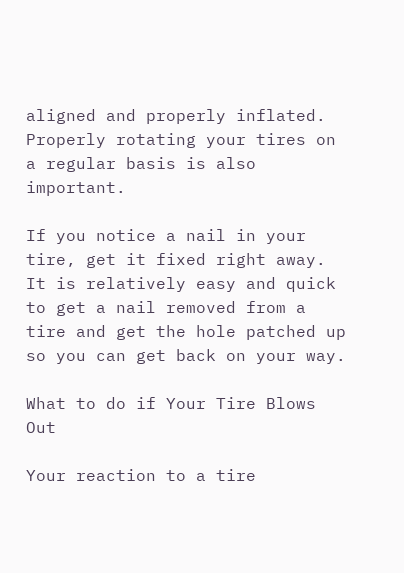aligned and properly inflated. Properly rotating your tires on a regular basis is also important.

If you notice a nail in your tire, get it fixed right away. It is relatively easy and quick to get a nail removed from a tire and get the hole patched up so you can get back on your way.

What to do if Your Tire Blows Out

Your reaction to a tire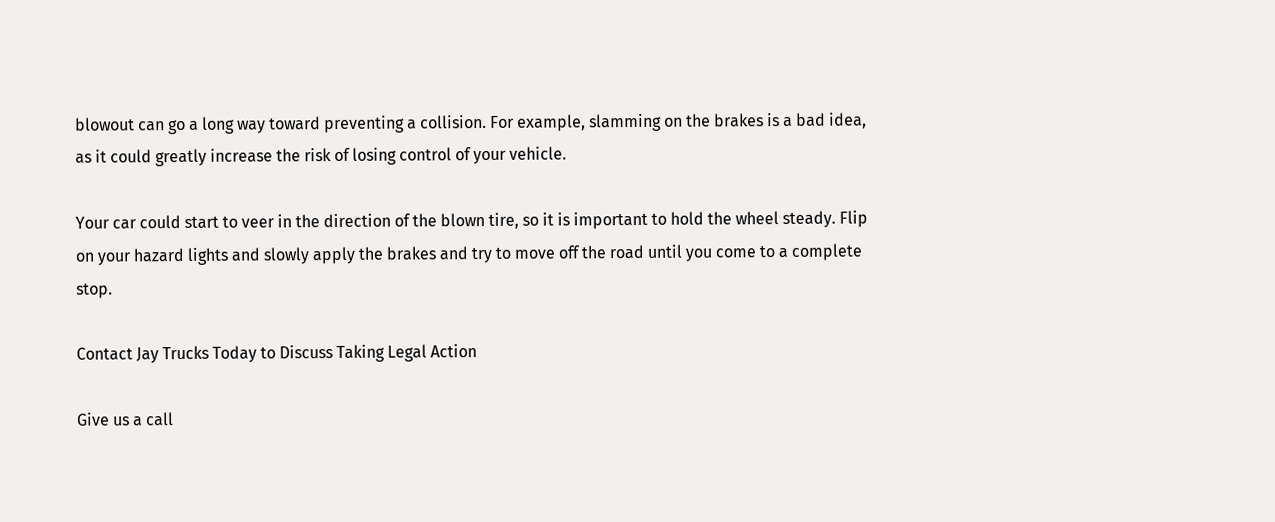blowout can go a long way toward preventing a collision. For example, slamming on the brakes is a bad idea, as it could greatly increase the risk of losing control of your vehicle.

Your car could start to veer in the direction of the blown tire, so it is important to hold the wheel steady. Flip on your hazard lights and slowly apply the brakes and try to move off the road until you come to a complete stop.

Contact Jay Trucks Today to Discuss Taking Legal Action

Give us a call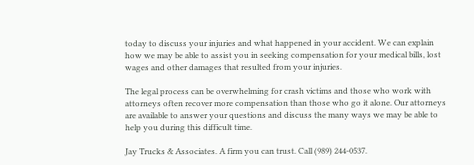today to discuss your injuries and what happened in your accident. We can explain how we may be able to assist you in seeking compensation for your medical bills, lost wages and other damages that resulted from your injuries.

The legal process can be overwhelming for crash victims and those who work with attorneys often recover more compensation than those who go it alone. Our attorneys are available to answer your questions and discuss the many ways we may be able to help you during this difficult time.

Jay Trucks & Associates. A firm you can trust. Call (989) 244-0537.